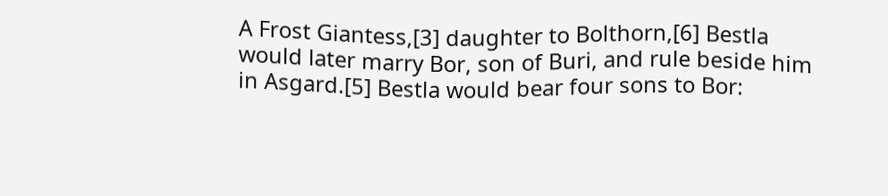A Frost Giantess,[3] daughter to Bolthorn,[6] Bestla would later marry Bor, son of Buri, and rule beside him in Asgard.[5] Bestla would bear four sons to Bor: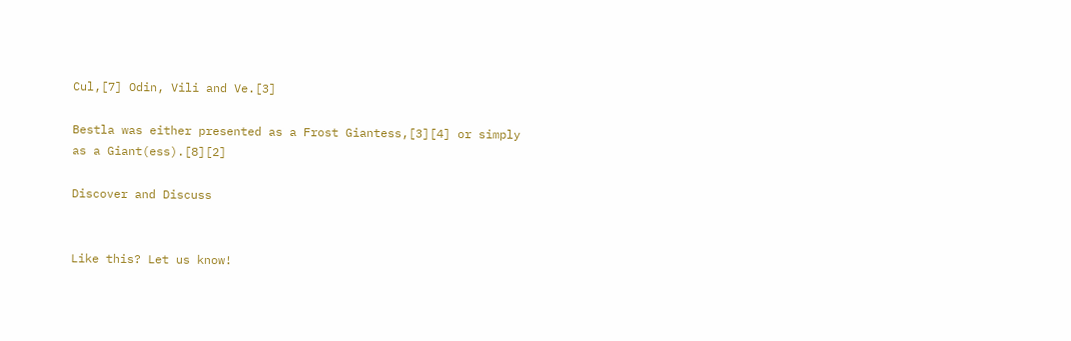Cul,[7] Odin, Vili and Ve.[3]

Bestla was either presented as a Frost Giantess,[3][4] or simply as a Giant(ess).[8][2]

Discover and Discuss


Like this? Let us know!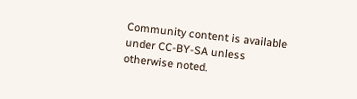Community content is available under CC-BY-SA unless otherwise noted.